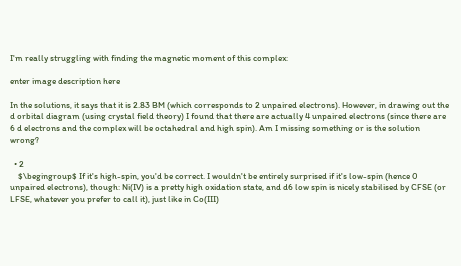I'm really struggling with finding the magnetic moment of this complex:

enter image description here

In the solutions, it says that it is 2.83 BM (which corresponds to 2 unpaired electrons). However, in drawing out the d orbital diagram (using crystal field theory) I found that there are actually 4 unpaired electrons (since there are 6 d electrons and the complex will be octahedral and high spin). Am I missing something or is the solution wrong?

  • 2
    $\begingroup$ If it's high-spin, you'd be correct. I wouldn't be entirely surprised if it's low-spin (hence 0 unpaired electrons), though: Ni(IV) is a pretty high oxidation state, and d6 low spin is nicely stabilised by CFSE (or LFSE, whatever you prefer to call it), just like in Co(III)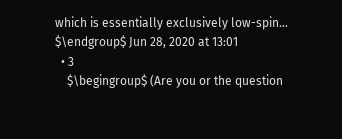which is essentially exclusively low-spin... $\endgroup$ Jun 28, 2020 at 13:01
  • 3
    $\begingroup$ (Are you or the question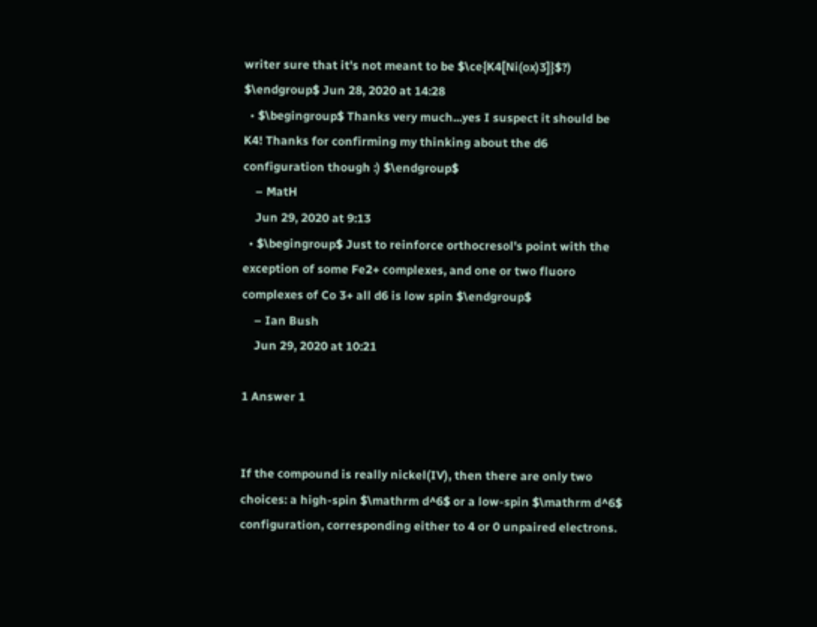writer sure that it's not meant to be $\ce{K4[Ni(ox)3]}$?) $\endgroup$ Jun 28, 2020 at 14:28
  • $\begingroup$ Thanks very much...yes I suspect it should be K4! Thanks for confirming my thinking about the d6 configuration though :) $\endgroup$
    – MatH
    Jun 29, 2020 at 9:13
  • $\begingroup$ Just to reinforce orthocresol's point with the exception of some Fe2+ complexes, and one or two fluoro complexes of Co 3+ all d6 is low spin $\endgroup$
    – Ian Bush
    Jun 29, 2020 at 10:21

1 Answer 1


If the compound is really nickel(IV), then there are only two choices: a high-spin $\mathrm d^6$ or a low-spin $\mathrm d^6$ configuration, corresponding either to 4 or 0 unpaired electrons.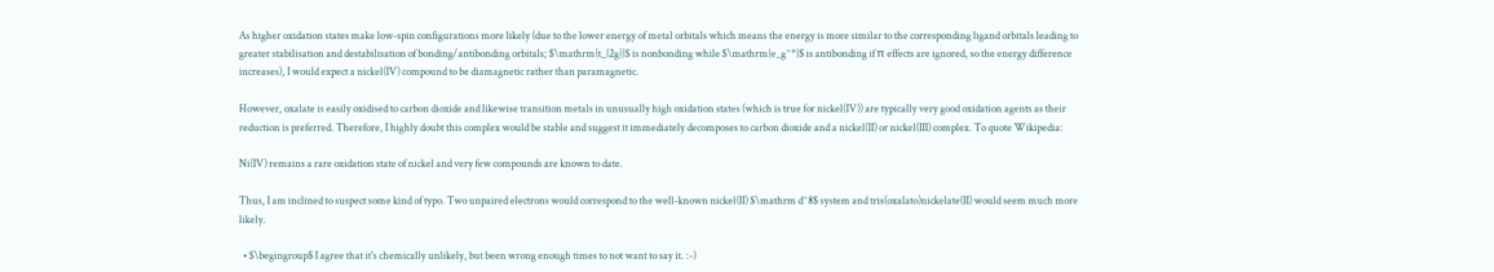As higher oxidation states make low-spin configurations more likely (due to the lower energy of metal orbitals which means the energy is more similar to the corresponding ligand orbitals leading to greater stabilisation and destabilisation of bonding/antibonding orbitals; $\mathrm{t_{2g}}$ is nonbonding while $\mathrm{e_g^*}$ is antibonding if π effects are ignored, so the energy difference increases), I would expect a nickel(IV) compound to be diamagnetic rather than paramagnetic.

However, oxalate is easily oxidised to carbon dioxide and likewise transition metals in unusually high oxidation states (which is true for nickel(IV)) are typically very good oxidation agents as their reduction is preferred. Therefore, I highly doubt this complex would be stable and suggest it immediately decomposes to carbon dioxide and a nickel(II) or nickel(III) complex. To quote Wikipedia:

Ni(IV) remains a rare oxidation state of nickel and very few compounds are known to date.

Thus, I am inclined to suspect some kind of typo. Two unpaired electrons would correspond to the well-known nickel(II) $\mathrm d^8$ system and tris(oxalato)nickelate(II) would seem much more likely.

  • $\begingroup$ I agree that it's chemically unlikely, but been wrong enough times to not want to say it. :-)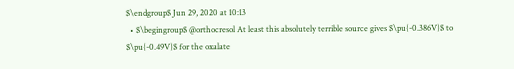$\endgroup$ Jun 29, 2020 at 10:13
  • $\begingroup$ @orthocresol At least this absolutely terrible source gives $\pu{-0.386V}$ to $\pu{-0.49V}$ for the oxalate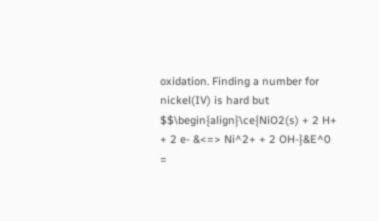oxidation. Finding a number for nickel(IV) is hard but $$\begin{align}\ce{NiO2(s) + 2 H+ + 2 e- &<=> Ni^2+ + 2 OH-}&E^0 =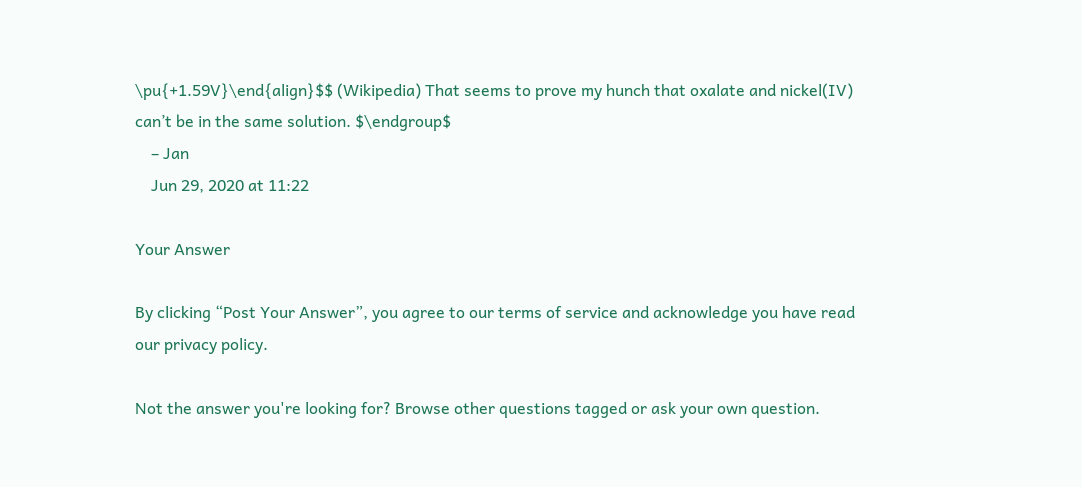\pu{+1.59V}\end{align}$$ (Wikipedia) That seems to prove my hunch that oxalate and nickel(IV) can’t be in the same solution. $\endgroup$
    – Jan
    Jun 29, 2020 at 11:22

Your Answer

By clicking “Post Your Answer”, you agree to our terms of service and acknowledge you have read our privacy policy.

Not the answer you're looking for? Browse other questions tagged or ask your own question.